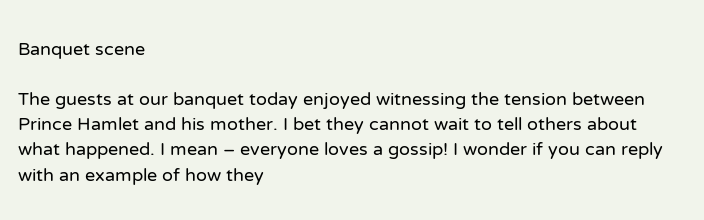Banquet scene

The guests at our banquet today enjoyed witnessing the tension between Prince Hamlet and his mother. I bet they cannot wait to tell others about what happened. I mean – everyone loves a gossip! I wonder if you can reply with an example of how they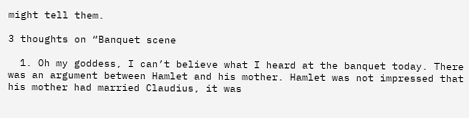might tell them.

3 thoughts on “Banquet scene

  1. Oh my goddess, I can’t believe what I heard at the banquet today. There was an argument between Hamlet and his mother. Hamlet was not impressed that his mother had married Claudius, it was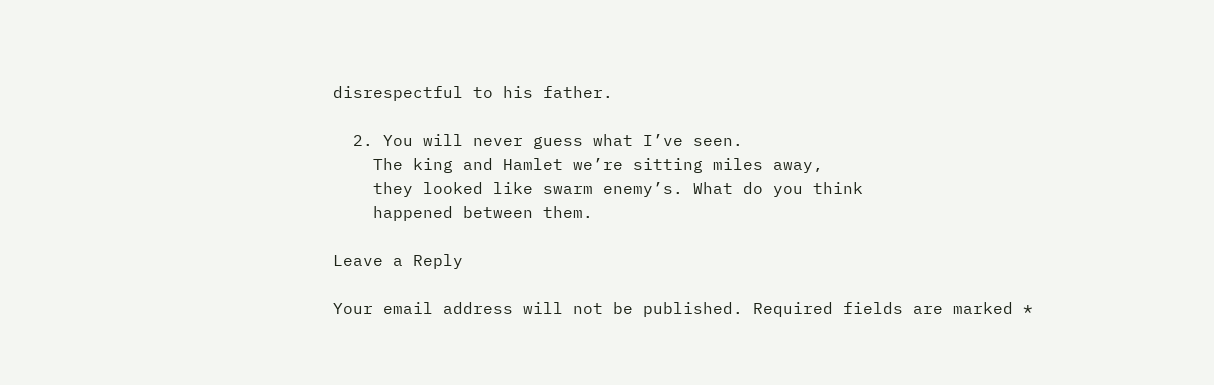disrespectful to his father.

  2. You will never guess what I’ve seen.
    The king and Hamlet we’re sitting miles away,
    they looked like swarm enemy’s. What do you think
    happened between them.

Leave a Reply

Your email address will not be published. Required fields are marked *